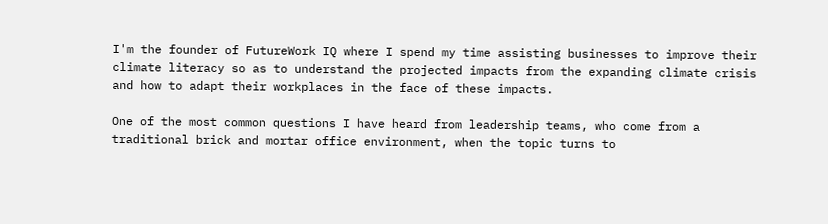I'm the founder of FutureWork IQ where I spend my time assisting businesses to improve their climate literacy so as to understand the projected impacts from the expanding climate crisis and how to adapt their workplaces in the face of these impacts.

One of the most common questions I have heard from leadership teams, who come from a traditional brick and mortar office environment, when the topic turns to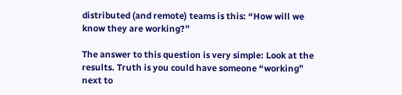distributed (and remote) teams is this: “How will we know they are working?”

The answer to this question is very simple: Look at the results. Truth is you could have someone “working” next to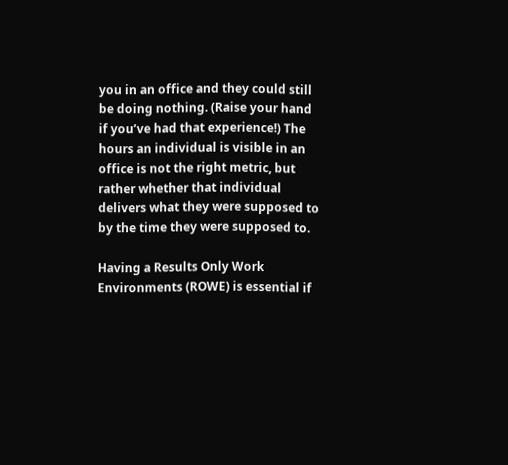you in an office and they could still be doing nothing. (Raise your hand if you’ve had that experience!) The hours an individual is visible in an office is not the right metric, but rather whether that individual delivers what they were supposed to by the time they were supposed to.

Having a Results Only Work Environments (ROWE) is essential if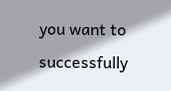you want to successfully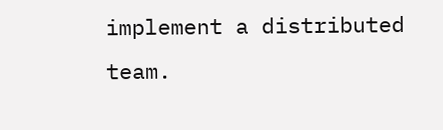implement a distributed team.